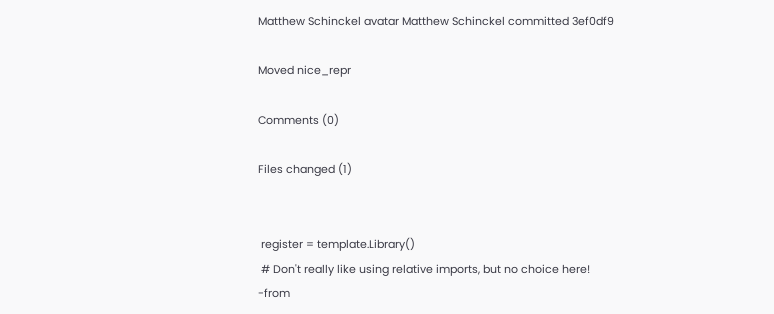Matthew Schinckel avatar Matthew Schinckel committed 3ef0df9

Moved nice_repr

Comments (0)

Files changed (1)


 register = template.Library()
 # Don't really like using relative imports, but no choice here!
-from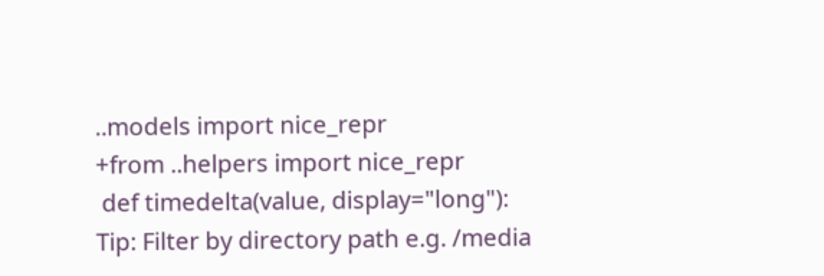..models import nice_repr
+from ..helpers import nice_repr
 def timedelta(value, display="long"):
Tip: Filter by directory path e.g. /media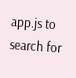app.js to search for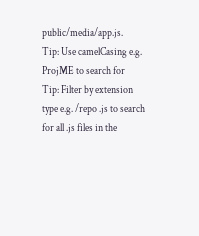public/media/app.js.
Tip: Use camelCasing e.g. ProjME to search for
Tip: Filter by extension type e.g. /repo .js to search for all .js files in the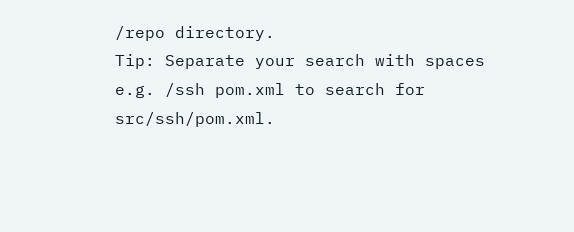/repo directory.
Tip: Separate your search with spaces e.g. /ssh pom.xml to search for src/ssh/pom.xml.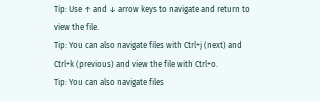Tip: Use ↑ and ↓ arrow keys to navigate and return to view the file.
Tip: You can also navigate files with Ctrl+j (next) and Ctrl+k (previous) and view the file with Ctrl+o.
Tip: You can also navigate files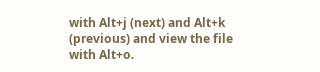with Alt+j (next) and Alt+k (previous) and view the file with Alt+o.